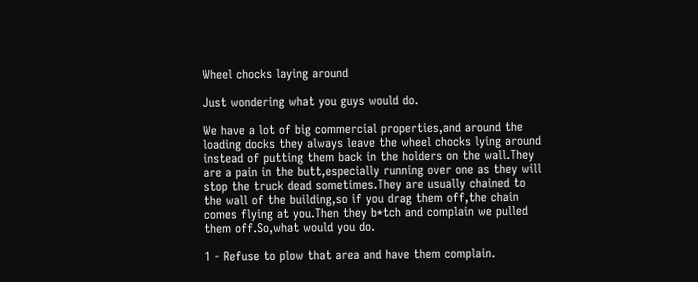Wheel chocks laying around

Just wondering what you guys would do.

We have a lot of big commercial properties,and around the loading docks they always leave the wheel chocks lying around instead of putting them back in the holders on the wall.They are a pain in the butt,especially running over one as they will stop the truck dead sometimes.They are usually chained to the wall of the building,so if you drag them off,the chain comes flying at you.Then they b*tch and complain we pulled them off.So,what would you do.

1 - Refuse to plow that area and have them complain.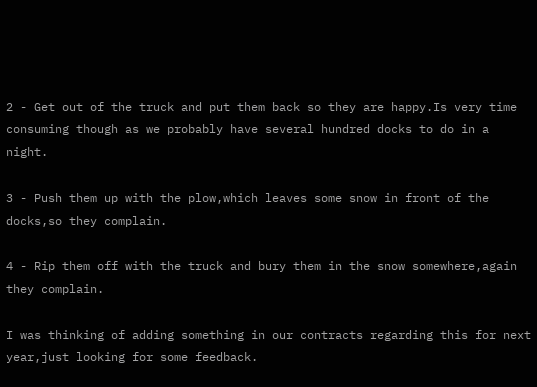2 - Get out of the truck and put them back so they are happy.Is very time consuming though as we probably have several hundred docks to do in a night.

3 - Push them up with the plow,which leaves some snow in front of the docks,so they complain.

4 - Rip them off with the truck and bury them in the snow somewhere,again they complain.

I was thinking of adding something in our contracts regarding this for next year,just looking for some feedback.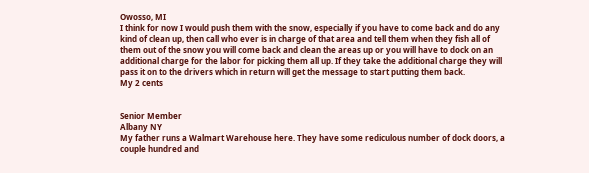Owosso, MI
I think for now I would push them with the snow, especially if you have to come back and do any kind of clean up, then call who ever is in charge of that area and tell them when they fish all of them out of the snow you will come back and clean the areas up or you will have to dock on an additional charge for the labor for picking them all up. If they take the additional charge they will pass it on to the drivers which in return will get the message to start putting them back.
My 2 cents


Senior Member
Albany NY
My father runs a Walmart Warehouse here. They have some rediculous number of dock doors, a couple hundred and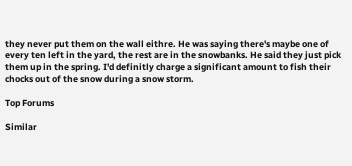they never put them on the wall eithre. He was saying there's maybe one of every ten left in the yard, the rest are in the snowbanks. He said they just pick them up in the spring. I'd definitly charge a significant amount to fish their chocks out of the snow during a snow storm.

Top Forums

Similar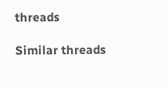threads

Similar threads